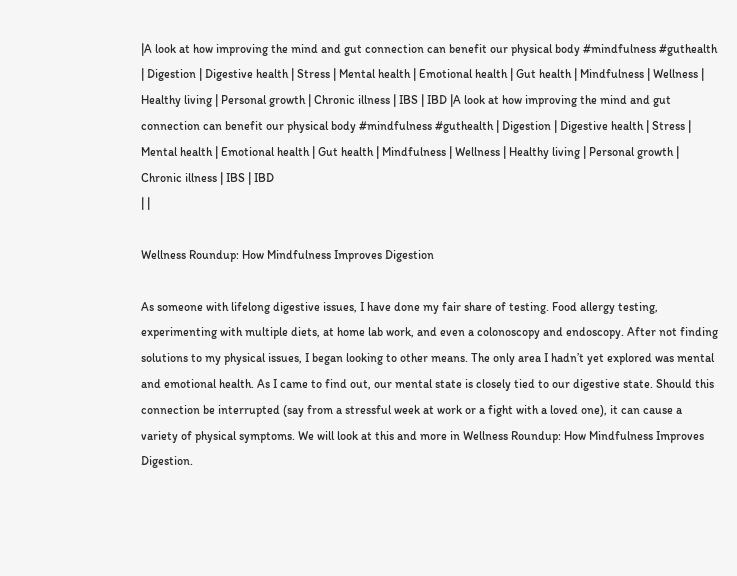|A look at how improving the mind and gut connection can benefit our physical body #mindfulness #guthealth | Digestion | Digestive health | Stress | Mental health | Emotional health | Gut health | Mindfulness | Wellness | Healthy living | Personal growth | Chronic illness | IBS | IBD |A look at how improving the mind and gut connection can benefit our physical body #mindfulness #guthealth | Digestion | Digestive health | Stress | Mental health | Emotional health | Gut health | Mindfulness | Wellness | Healthy living | Personal growth | Chronic illness | IBS | IBD
| |

Wellness Roundup: How Mindfulness Improves Digestion

As someone with lifelong digestive issues, I have done my fair share of testing. Food allergy testing, experimenting with multiple diets, at home lab work, and even a colonoscopy and endoscopy. After not finding solutions to my physical issues, I began looking to other means. The only area I hadn’t yet explored was mental and emotional health. As I came to find out, our mental state is closely tied to our digestive state. Should this connection be interrupted (say from a stressful week at work or a fight with a loved one), it can cause a variety of physical symptoms. We will look at this and more in Wellness Roundup: How Mindfulness Improves Digestion.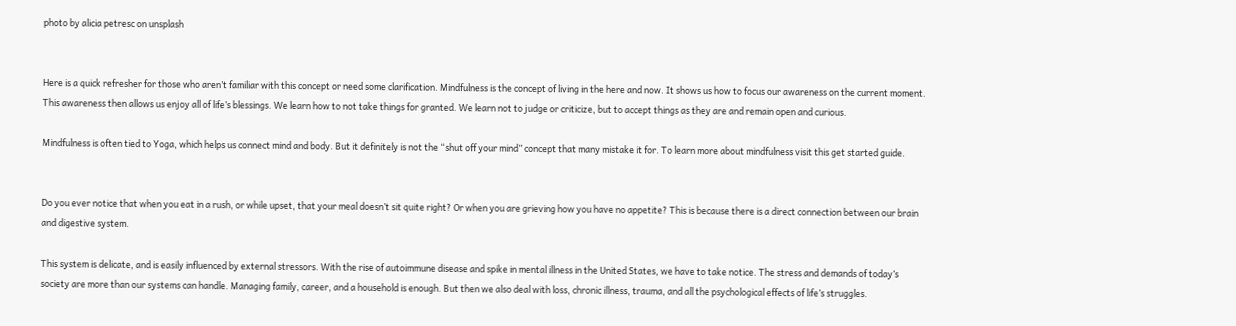photo by alicia petresc on unsplash


Here is a quick refresher for those who aren’t familiar with this concept or need some clarification. Mindfulness is the concept of living in the here and now. It shows us how to focus our awareness on the current moment. This awareness then allows us enjoy all of life’s blessings. We learn how to not take things for granted. We learn not to judge or criticize, but to accept things as they are and remain open and curious.

Mindfulness is often tied to Yoga, which helps us connect mind and body. But it definitely is not the “shut off your mind” concept that many mistake it for. To learn more about mindfulness visit this get started guide.


Do you ever notice that when you eat in a rush, or while upset, that your meal doesn’t sit quite right? Or when you are grieving how you have no appetite? This is because there is a direct connection between our brain and digestive system.

This system is delicate, and is easily influenced by external stressors. With the rise of autoimmune disease and spike in mental illness in the United States, we have to take notice. The stress and demands of today’s society are more than our systems can handle. Managing family, career, and a household is enough. But then we also deal with loss, chronic illness, trauma, and all the psychological effects of life’s struggles.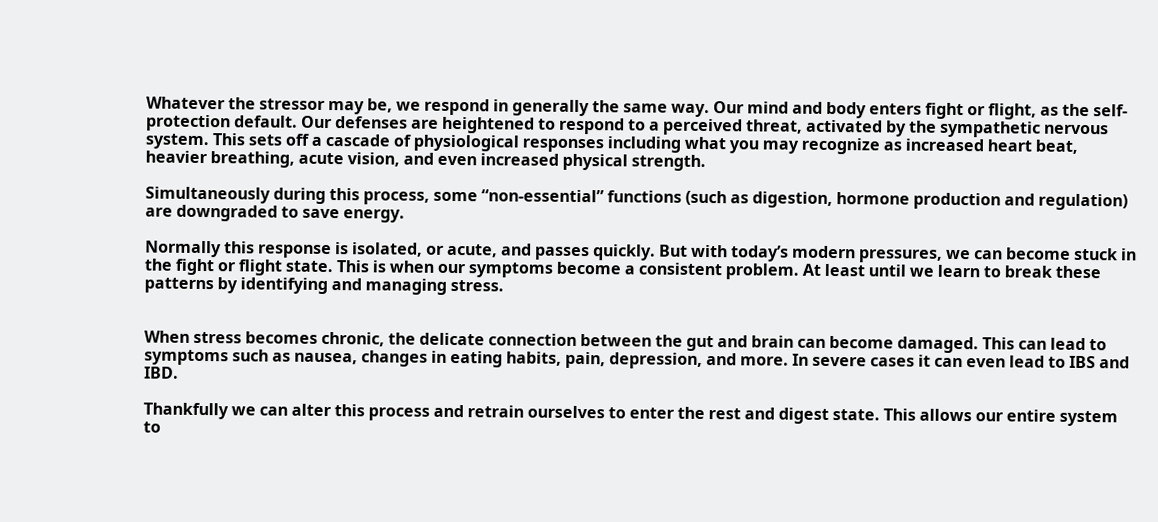Whatever the stressor may be, we respond in generally the same way. Our mind and body enters fight or flight, as the self-protection default. Our defenses are heightened to respond to a perceived threat, activated by the sympathetic nervous system. This sets off a cascade of physiological responses including what you may recognize as increased heart beat, heavier breathing, acute vision, and even increased physical strength.

Simultaneously during this process, some “non-essential” functions (such as digestion, hormone production and regulation) are downgraded to save energy.

Normally this response is isolated, or acute, and passes quickly. But with today’s modern pressures, we can become stuck in the fight or flight state. This is when our symptoms become a consistent problem. At least until we learn to break these patterns by identifying and managing stress.


When stress becomes chronic, the delicate connection between the gut and brain can become damaged. This can lead to symptoms such as nausea, changes in eating habits, pain, depression, and more. In severe cases it can even lead to IBS and IBD.

Thankfully we can alter this process and retrain ourselves to enter the rest and digest state. This allows our entire system to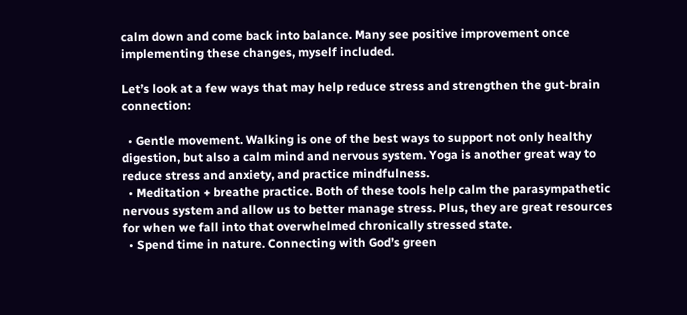calm down and come back into balance. Many see positive improvement once implementing these changes, myself included.

Let’s look at a few ways that may help reduce stress and strengthen the gut-brain connection:

  • Gentle movement. Walking is one of the best ways to support not only healthy digestion, but also a calm mind and nervous system. Yoga is another great way to reduce stress and anxiety, and practice mindfulness.
  • Meditation + breathe practice. Both of these tools help calm the parasympathetic nervous system and allow us to better manage stress. Plus, they are great resources for when we fall into that overwhelmed chronically stressed state.
  • Spend time in nature. Connecting with God’s green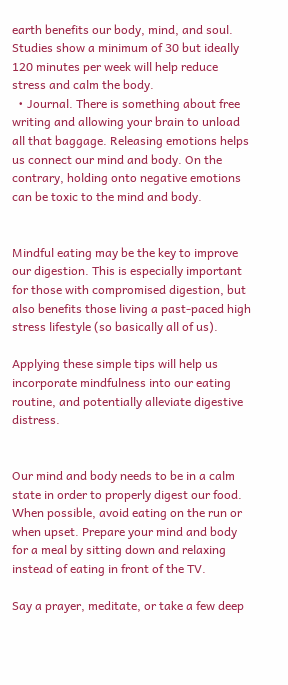earth benefits our body, mind, and soul. Studies show a minimum of 30 but ideally 120 minutes per week will help reduce stress and calm the body.
  • Journal. There is something about free writing and allowing your brain to unload all that baggage. Releasing emotions helps us connect our mind and body. On the contrary, holding onto negative emotions can be toxic to the mind and body.


Mindful eating may be the key to improve our digestion. This is especially important for those with compromised digestion, but also benefits those living a past-paced high stress lifestyle (so basically all of us).

Applying these simple tips will help us incorporate mindfulness into our eating routine, and potentially alleviate digestive distress.


Our mind and body needs to be in a calm state in order to properly digest our food. When possible, avoid eating on the run or when upset. Prepare your mind and body for a meal by sitting down and relaxing instead of eating in front of the TV.

Say a prayer, meditate, or take a few deep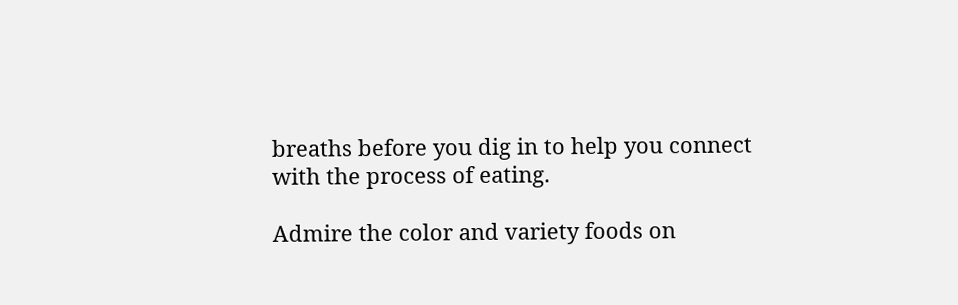breaths before you dig in to help you connect with the process of eating.

Admire the color and variety foods on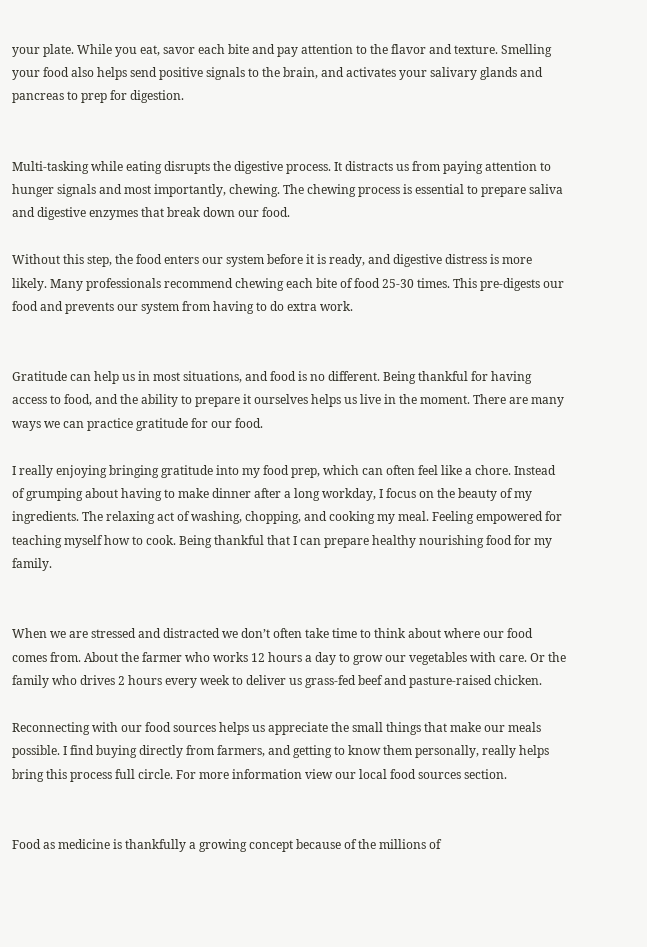your plate. While you eat, savor each bite and pay attention to the flavor and texture. Smelling your food also helps send positive signals to the brain, and activates your salivary glands and pancreas to prep for digestion.


Multi-tasking while eating disrupts the digestive process. It distracts us from paying attention to hunger signals and most importantly, chewing. The chewing process is essential to prepare saliva and digestive enzymes that break down our food.

Without this step, the food enters our system before it is ready, and digestive distress is more likely. Many professionals recommend chewing each bite of food 25-30 times. This pre-digests our food and prevents our system from having to do extra work.


Gratitude can help us in most situations, and food is no different. Being thankful for having access to food, and the ability to prepare it ourselves helps us live in the moment. There are many ways we can practice gratitude for our food.

I really enjoying bringing gratitude into my food prep, which can often feel like a chore. Instead of grumping about having to make dinner after a long workday, I focus on the beauty of my ingredients. The relaxing act of washing, chopping, and cooking my meal. Feeling empowered for teaching myself how to cook. Being thankful that I can prepare healthy nourishing food for my family.


When we are stressed and distracted we don’t often take time to think about where our food comes from. About the farmer who works 12 hours a day to grow our vegetables with care. Or the family who drives 2 hours every week to deliver us grass-fed beef and pasture-raised chicken.

Reconnecting with our food sources helps us appreciate the small things that make our meals possible. I find buying directly from farmers, and getting to know them personally, really helps bring this process full circle. For more information view our local food sources section.


Food as medicine is thankfully a growing concept because of the millions of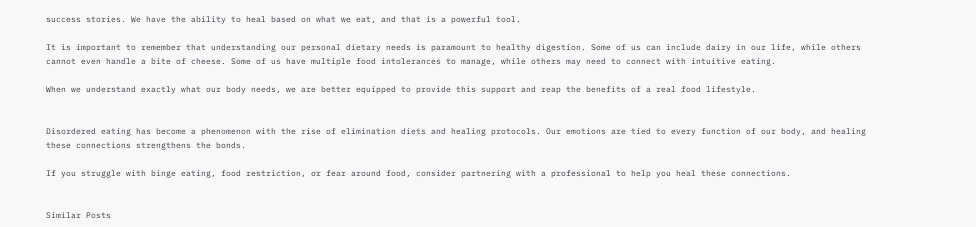success stories. We have the ability to heal based on what we eat, and that is a powerful tool.

It is important to remember that understanding our personal dietary needs is paramount to healthy digestion. Some of us can include dairy in our life, while others cannot even handle a bite of cheese. Some of us have multiple food intolerances to manage, while others may need to connect with intuitive eating.

When we understand exactly what our body needs, we are better equipped to provide this support and reap the benefits of a real food lifestyle.


Disordered eating has become a phenomenon with the rise of elimination diets and healing protocols. Our emotions are tied to every function of our body, and healing these connections strengthens the bonds.

If you struggle with binge eating, food restriction, or fear around food, consider partnering with a professional to help you heal these connections.


Similar Posts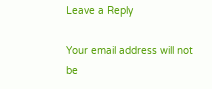Leave a Reply

Your email address will not be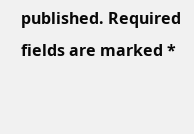published. Required fields are marked *